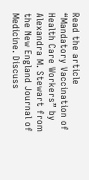Read the article “Mandatory Vaccination of Health Care Workers” by Alexandra M. Stewart from the New England Journal of Medicine. Discuss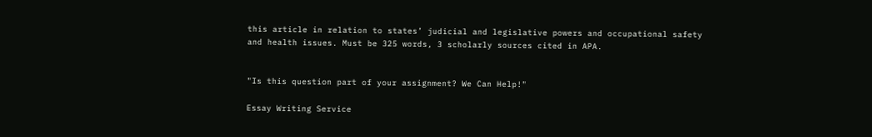this article in relation to states’ judicial and legislative powers and occupational safety and health issues. Must be 325 words, 3 scholarly sources cited in APA.


"Is this question part of your assignment? We Can Help!"

Essay Writing Service